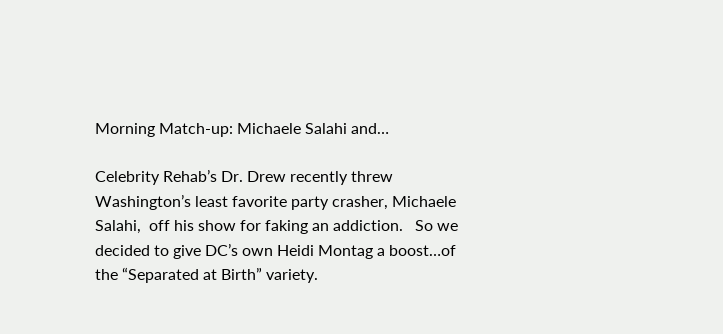Morning Match-up: Michaele Salahi and…

Celebrity Rehab’s Dr. Drew recently threw Washington’s least favorite party crasher, Michaele Salahi,  off his show for faking an addiction.   So we decided to give DC’s own Heidi Montag a boost…of the “Separated at Birth” variety.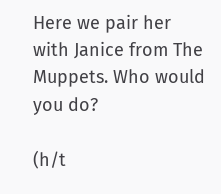Here we pair her with Janice from The Muppets. Who would you do?

(h/t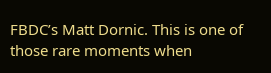FBDC’s Matt Dornic. This is one of those rare moments when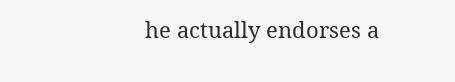he actually endorses a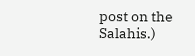post on the Salahis.)